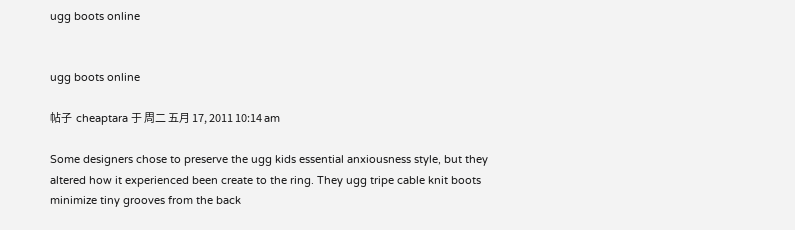ugg boots online


ugg boots online

帖子  cheaptara 于 周二 五月 17, 2011 10:14 am

Some designers chose to preserve the ugg kids essential anxiousness style, but they altered how it experienced been create to the ring. They ugg tripe cable knit boots minimize tiny grooves from the back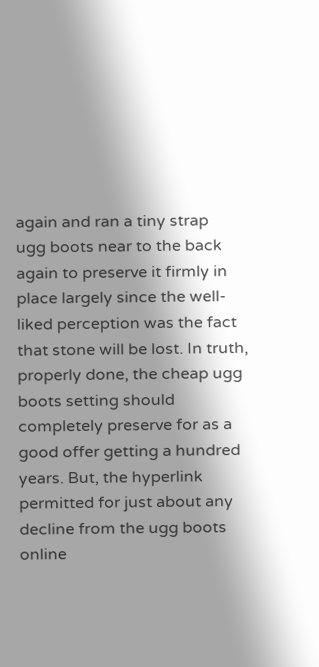again and ran a tiny strap
ugg boots near to the back again to preserve it firmly in place largely since the well-liked perception was the fact that stone will be lost. In truth, properly done, the cheap ugg boots setting should completely preserve for as a good offer getting a hundred years. But, the hyperlink permitted for just about any decline from the ugg boots online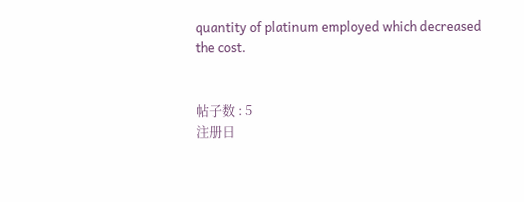quantity of platinum employed which decreased the cost.


帖子数 : 5
注册日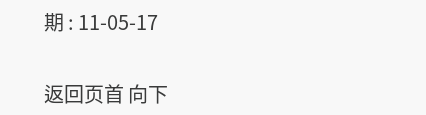期 : 11-05-17


返回页首 向下